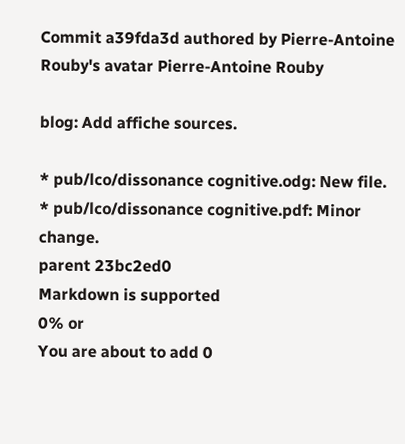Commit a39fda3d authored by Pierre-Antoine Rouby's avatar Pierre-Antoine Rouby

blog: Add affiche sources.

* pub/lco/dissonance cognitive.odg: New file.
* pub/lco/dissonance cognitive.pdf: Minor change.
parent 23bc2ed0
Markdown is supported
0% or
You are about to add 0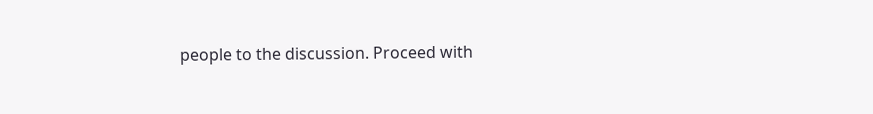people to the discussion. Proceed with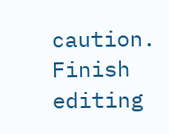caution.
Finish editing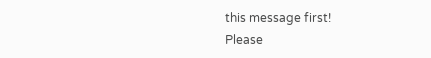this message first!
Please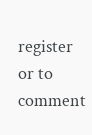register or to comment